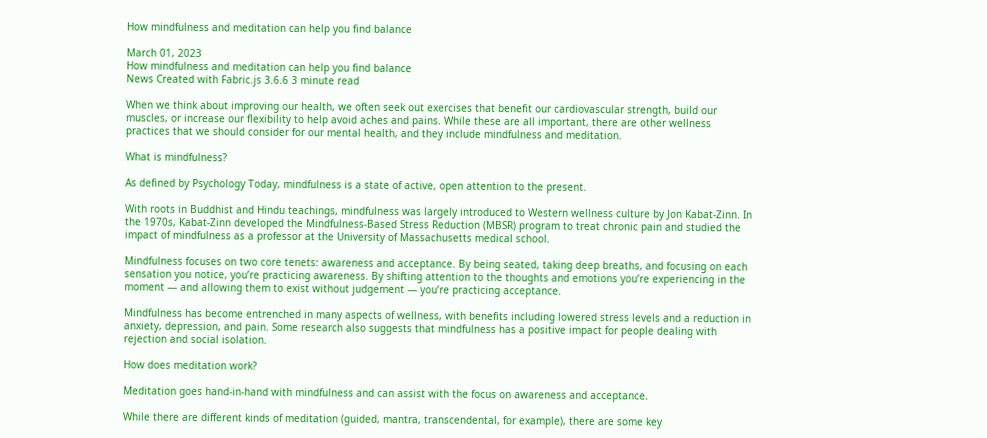How mindfulness and meditation can help you find balance

March 01, 2023
How mindfulness and meditation can help you find balance
News Created with Fabric.js 3.6.6 3 minute read

When we think about improving our health, we often seek out exercises that benefit our cardiovascular strength, build our muscles, or increase our flexibility to help avoid aches and pains. While these are all important, there are other wellness practices that we should consider for our mental health, and they include mindfulness and meditation.

What is mindfulness?

As defined by Psychology Today, mindfulness is a state of active, open attention to the present.

With roots in Buddhist and Hindu teachings, mindfulness was largely introduced to Western wellness culture by Jon Kabat-Zinn. In the 1970s, Kabat-Zinn developed the Mindfulness-Based Stress Reduction (MBSR) program to treat chronic pain and studied the impact of mindfulness as a professor at the University of Massachusetts medical school.

Mindfulness focuses on two core tenets: awareness and acceptance. By being seated, taking deep breaths, and focusing on each sensation you notice, you’re practicing awareness. By shifting attention to the thoughts and emotions you’re experiencing in the moment — and allowing them to exist without judgement — you’re practicing acceptance.

Mindfulness has become entrenched in many aspects of wellness, with benefits including lowered stress levels and a reduction in anxiety, depression, and pain. Some research also suggests that mindfulness has a positive impact for people dealing with rejection and social isolation.

How does meditation work?

Meditation goes hand-in-hand with mindfulness and can assist with the focus on awareness and acceptance.

While there are different kinds of meditation (guided, mantra, transcendental, for example), there are some key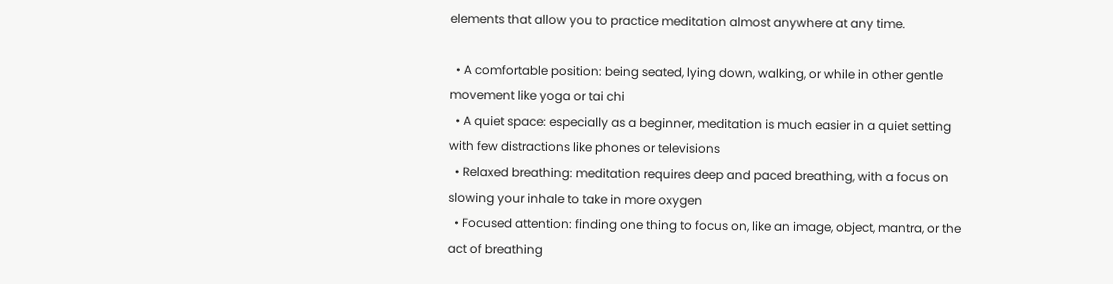elements that allow you to practice meditation almost anywhere at any time.

  • A comfortable position: being seated, lying down, walking, or while in other gentle movement like yoga or tai chi
  • A quiet space: especially as a beginner, meditation is much easier in a quiet setting with few distractions like phones or televisions
  • Relaxed breathing: meditation requires deep and paced breathing, with a focus on slowing your inhale to take in more oxygen
  • Focused attention: finding one thing to focus on, like an image, object, mantra, or the act of breathing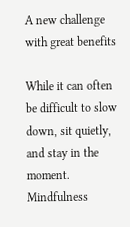A new challenge with great benefits

While it can often be difficult to slow down, sit quietly, and stay in the moment. Mindfulness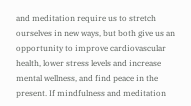and meditation require us to stretch ourselves in new ways, but both give us an opportunity to improve cardiovascular health, lower stress levels and increase mental wellness, and find peace in the present. If mindfulness and meditation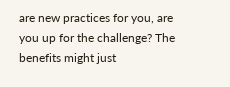are new practices for you, are you up for the challenge? The benefits might just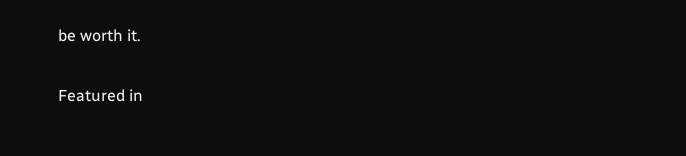be worth it.

Featured in